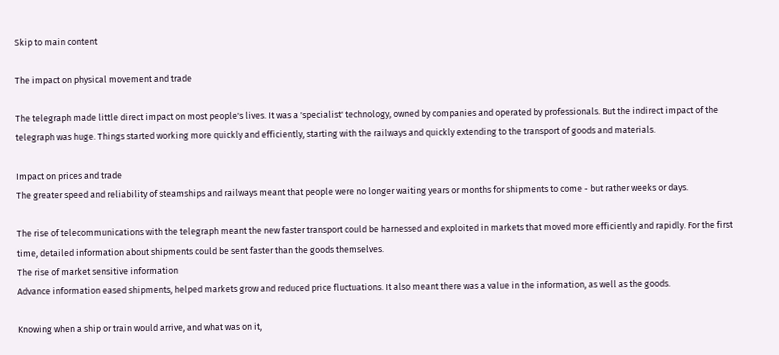Skip to main content

The impact on physical movement and trade

The telegraph made little direct impact on most people's lives. It was a 'specialist' technology, owned by companies and operated by professionals. But the indirect impact of the telegraph was huge. Things started working more quickly and efficiently, starting with the railways and quickly extending to the transport of goods and materials.

Impact on prices and trade
The greater speed and reliability of steamships and railways meant that people were no longer waiting years or months for shipments to come - but rather weeks or days.

The rise of telecommunications with the telegraph meant the new faster transport could be harnessed and exploited in markets that moved more efficiently and rapidly. For the first time, detailed information about shipments could be sent faster than the goods themselves.
The rise of market sensitive information
Advance information eased shipments, helped markets grow and reduced price fluctuations. It also meant there was a value in the information, as well as the goods.

Knowing when a ship or train would arrive, and what was on it,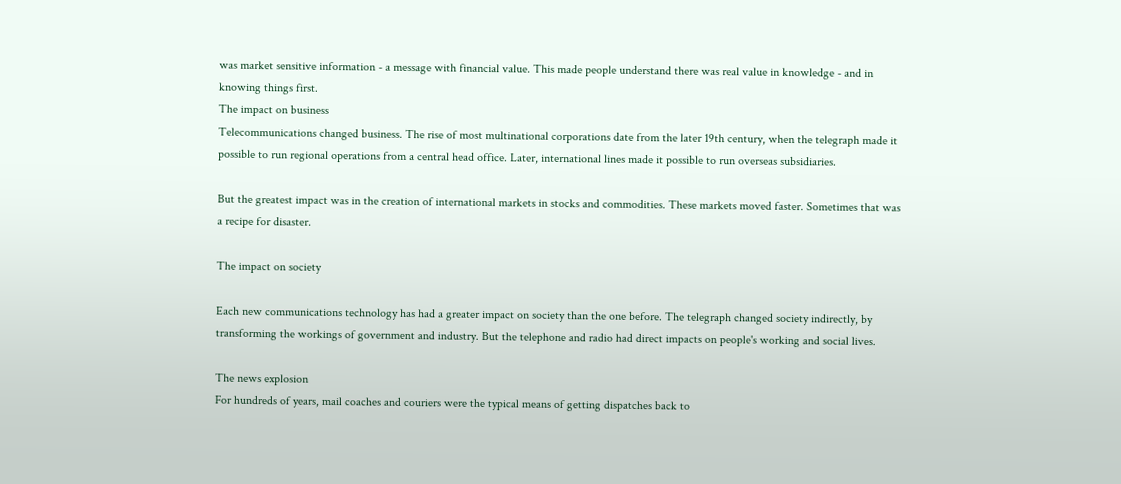was market sensitive information - a message with financial value. This made people understand there was real value in knowledge - and in knowing things first.
The impact on business
Telecommunications changed business. The rise of most multinational corporations date from the later 19th century, when the telegraph made it possible to run regional operations from a central head office. Later, international lines made it possible to run overseas subsidiaries.

But the greatest impact was in the creation of international markets in stocks and commodities. These markets moved faster. Sometimes that was a recipe for disaster.

The impact on society

Each new communications technology has had a greater impact on society than the one before. The telegraph changed society indirectly, by transforming the workings of government and industry. But the telephone and radio had direct impacts on people's working and social lives.

The news explosion
For hundreds of years, mail coaches and couriers were the typical means of getting dispatches back to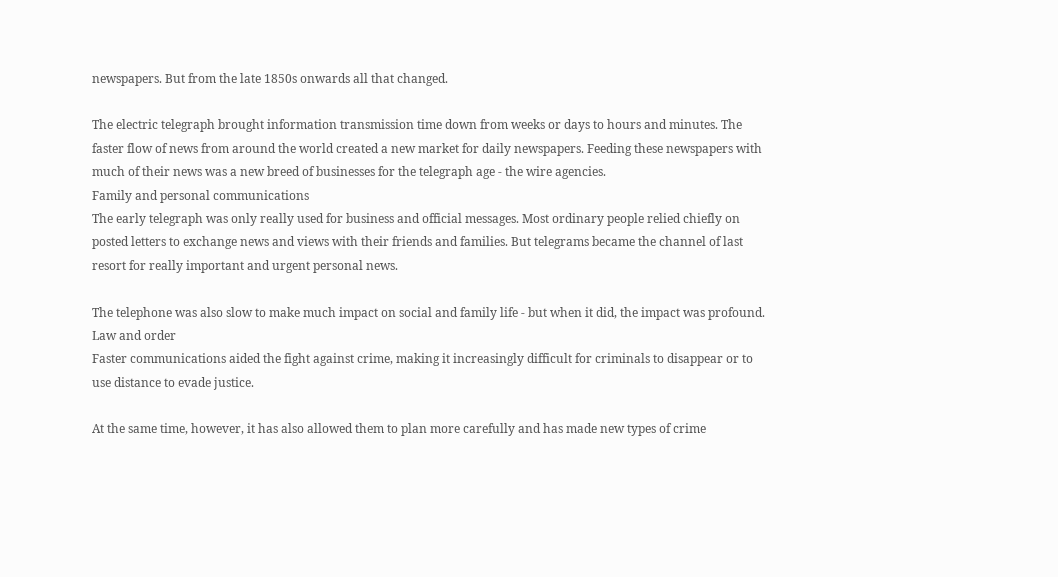newspapers. But from the late 1850s onwards all that changed.

The electric telegraph brought information transmission time down from weeks or days to hours and minutes. The faster flow of news from around the world created a new market for daily newspapers. Feeding these newspapers with much of their news was a new breed of businesses for the telegraph age - the wire agencies.
Family and personal communications
The early telegraph was only really used for business and official messages. Most ordinary people relied chiefly on posted letters to exchange news and views with their friends and families. But telegrams became the channel of last resort for really important and urgent personal news.

The telephone was also slow to make much impact on social and family life - but when it did, the impact was profound.
Law and order
Faster communications aided the fight against crime, making it increasingly difficult for criminals to disappear or to use distance to evade justice.

At the same time, however, it has also allowed them to plan more carefully and has made new types of crime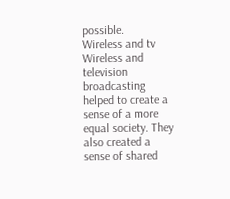possible.
Wireless and tv
Wireless and television broadcasting helped to create a sense of a more equal society. They also created a sense of shared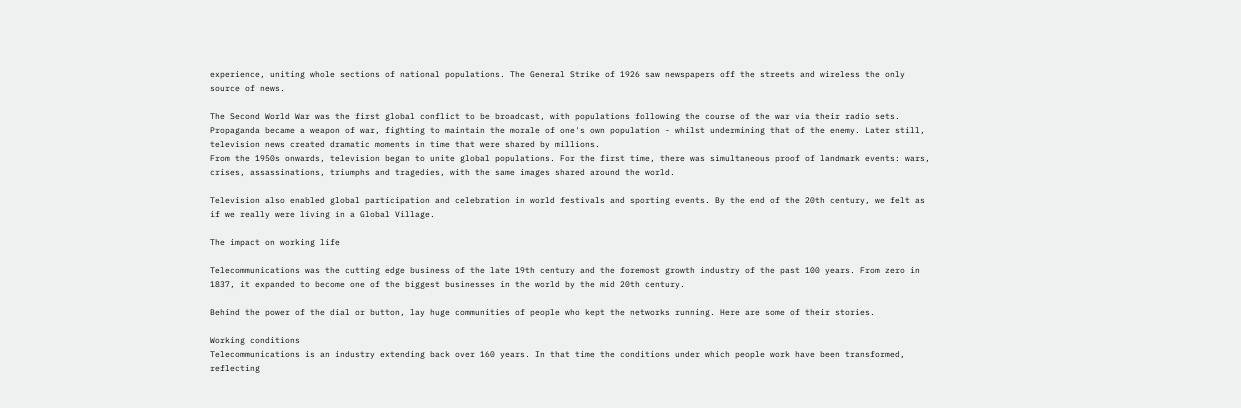experience, uniting whole sections of national populations. The General Strike of 1926 saw newspapers off the streets and wireless the only source of news.

The Second World War was the first global conflict to be broadcast, with populations following the course of the war via their radio sets. Propaganda became a weapon of war, fighting to maintain the morale of one's own population - whilst undermining that of the enemy. Later still, television news created dramatic moments in time that were shared by millions.
From the 1950s onwards, television began to unite global populations. For the first time, there was simultaneous proof of landmark events: wars, crises, assassinations, triumphs and tragedies, with the same images shared around the world.

Television also enabled global participation and celebration in world festivals and sporting events. By the end of the 20th century, we felt as if we really were living in a Global Village.

The impact on working life

Telecommunications was the cutting edge business of the late 19th century and the foremost growth industry of the past 100 years. From zero in 1837, it expanded to become one of the biggest businesses in the world by the mid 20th century.

Behind the power of the dial or button, lay huge communities of people who kept the networks running. Here are some of their stories.

Working conditions
Telecommunications is an industry extending back over 160 years. In that time the conditions under which people work have been transformed, reflecting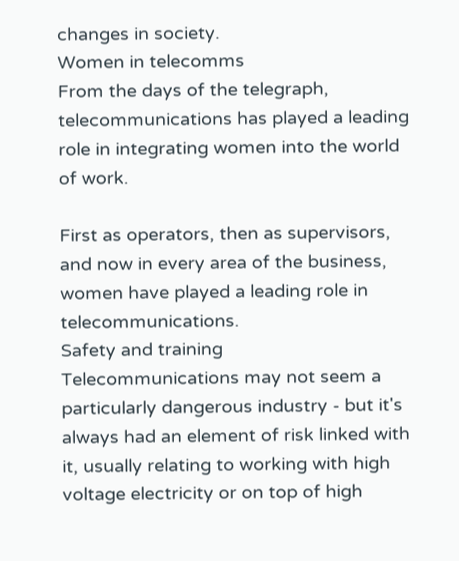changes in society.
Women in telecomms
From the days of the telegraph, telecommunications has played a leading role in integrating women into the world of work.

First as operators, then as supervisors, and now in every area of the business, women have played a leading role in telecommunications.
Safety and training
Telecommunications may not seem a particularly dangerous industry - but it's always had an element of risk linked with it, usually relating to working with high voltage electricity or on top of high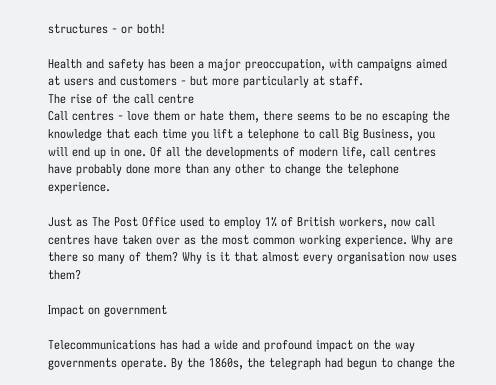structures - or both!

Health and safety has been a major preoccupation, with campaigns aimed at users and customers - but more particularly at staff.
The rise of the call centre
Call centres - love them or hate them, there seems to be no escaping the knowledge that each time you lift a telephone to call Big Business, you will end up in one. Of all the developments of modern life, call centres have probably done more than any other to change the telephone experience.

Just as The Post Office used to employ 1% of British workers, now call centres have taken over as the most common working experience. Why are there so many of them? Why is it that almost every organisation now uses them?

Impact on government

Telecommunications has had a wide and profound impact on the way governments operate. By the 1860s, the telegraph had begun to change the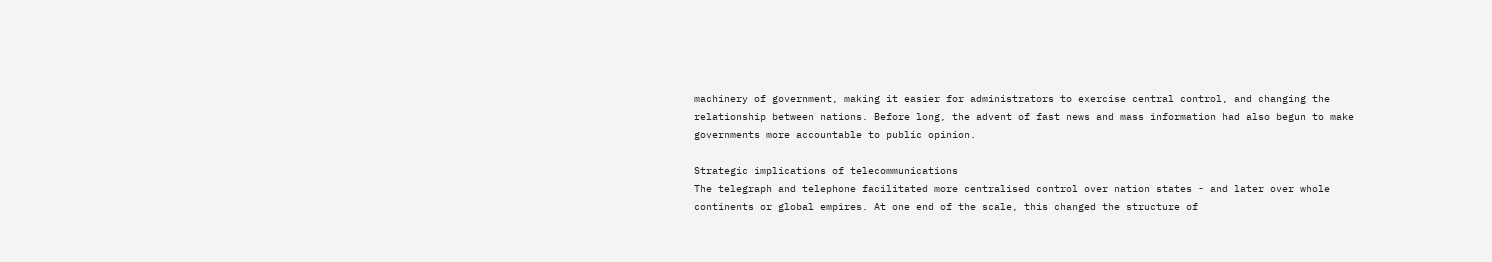machinery of government, making it easier for administrators to exercise central control, and changing the relationship between nations. Before long, the advent of fast news and mass information had also begun to make governments more accountable to public opinion.

Strategic implications of telecommunications
The telegraph and telephone facilitated more centralised control over nation states - and later over whole continents or global empires. At one end of the scale, this changed the structure of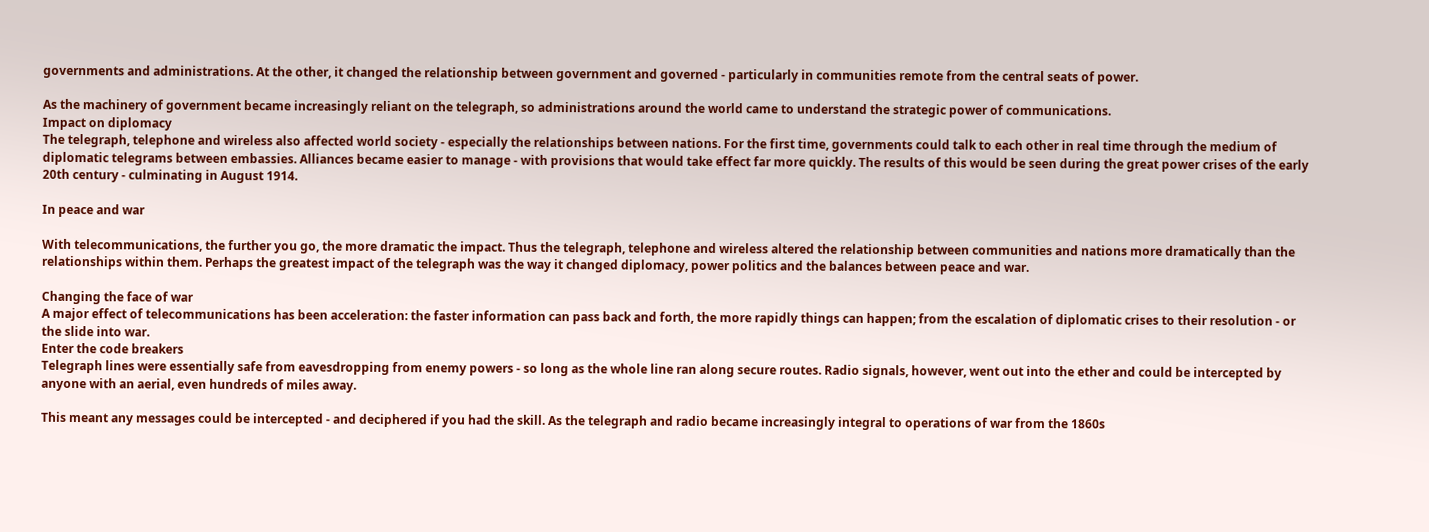governments and administrations. At the other, it changed the relationship between government and governed - particularly in communities remote from the central seats of power.

As the machinery of government became increasingly reliant on the telegraph, so administrations around the world came to understand the strategic power of communications.
Impact on diplomacy
The telegraph, telephone and wireless also affected world society - especially the relationships between nations. For the first time, governments could talk to each other in real time through the medium of diplomatic telegrams between embassies. Alliances became easier to manage - with provisions that would take effect far more quickly. The results of this would be seen during the great power crises of the early 20th century - culminating in August 1914.

In peace and war

With telecommunications, the further you go, the more dramatic the impact. Thus the telegraph, telephone and wireless altered the relationship between communities and nations more dramatically than the relationships within them. Perhaps the greatest impact of the telegraph was the way it changed diplomacy, power politics and the balances between peace and war.

Changing the face of war
A major effect of telecommunications has been acceleration: the faster information can pass back and forth, the more rapidly things can happen; from the escalation of diplomatic crises to their resolution - or the slide into war.
Enter the code breakers
Telegraph lines were essentially safe from eavesdropping from enemy powers - so long as the whole line ran along secure routes. Radio signals, however, went out into the ether and could be intercepted by anyone with an aerial, even hundreds of miles away.

This meant any messages could be intercepted - and deciphered if you had the skill. As the telegraph and radio became increasingly integral to operations of war from the 1860s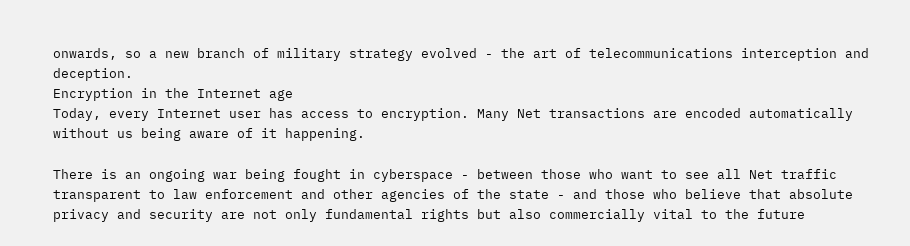onwards, so a new branch of military strategy evolved - the art of telecommunications interception and deception.
Encryption in the Internet age
Today, every Internet user has access to encryption. Many Net transactions are encoded automatically without us being aware of it happening.

There is an ongoing war being fought in cyberspace - between those who want to see all Net traffic transparent to law enforcement and other agencies of the state - and those who believe that absolute privacy and security are not only fundamental rights but also commercially vital to the future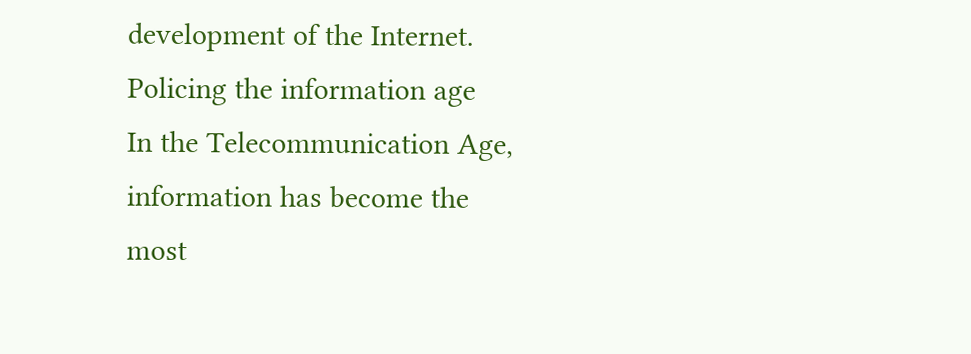development of the Internet.
Policing the information age
In the Telecommunication Age, information has become the most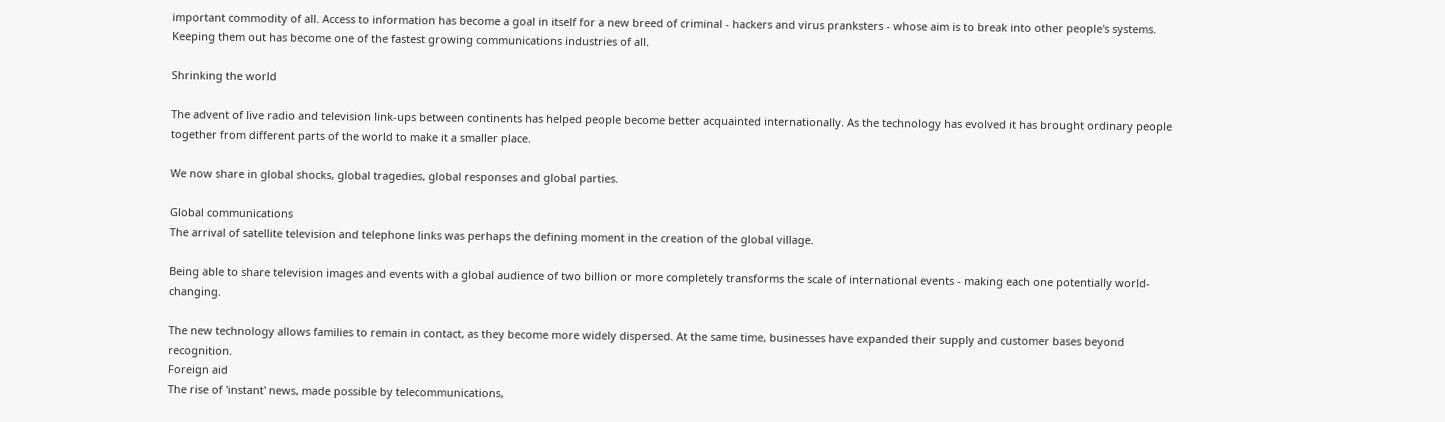important commodity of all. Access to information has become a goal in itself for a new breed of criminal - hackers and virus pranksters - whose aim is to break into other people's systems. Keeping them out has become one of the fastest growing communications industries of all.

Shrinking the world

The advent of live radio and television link-ups between continents has helped people become better acquainted internationally. As the technology has evolved it has brought ordinary people together from different parts of the world to make it a smaller place.

We now share in global shocks, global tragedies, global responses and global parties.

Global communications
The arrival of satellite television and telephone links was perhaps the defining moment in the creation of the global village.

Being able to share television images and events with a global audience of two billion or more completely transforms the scale of international events - making each one potentially world-changing.

The new technology allows families to remain in contact, as they become more widely dispersed. At the same time, businesses have expanded their supply and customer bases beyond recognition.
Foreign aid
The rise of 'instant' news, made possible by telecommunications,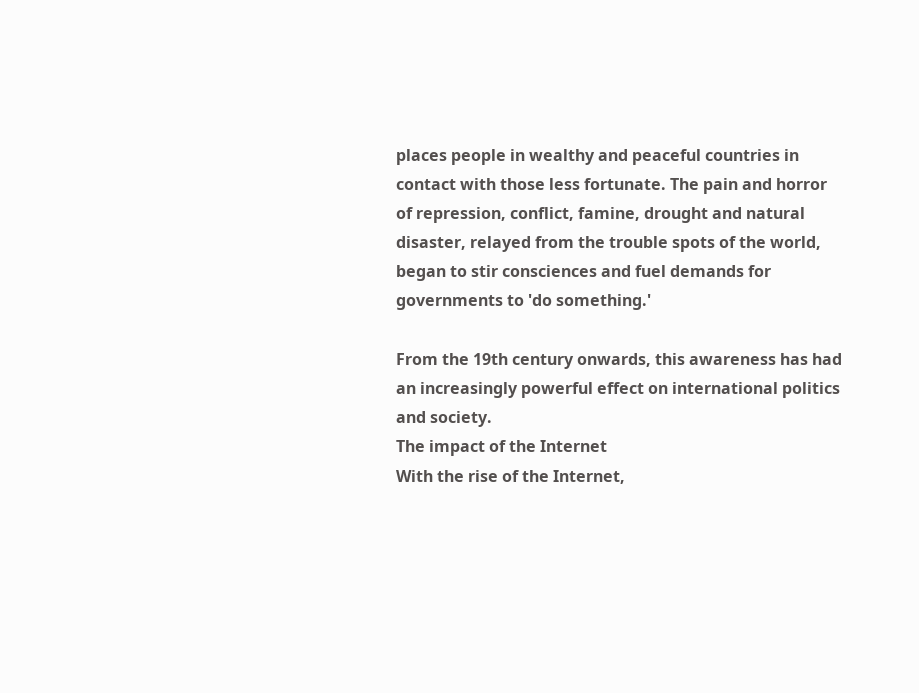places people in wealthy and peaceful countries in contact with those less fortunate. The pain and horror of repression, conflict, famine, drought and natural disaster, relayed from the trouble spots of the world, began to stir consciences and fuel demands for governments to 'do something.'

From the 19th century onwards, this awareness has had an increasingly powerful effect on international politics and society.
The impact of the Internet
With the rise of the Internet,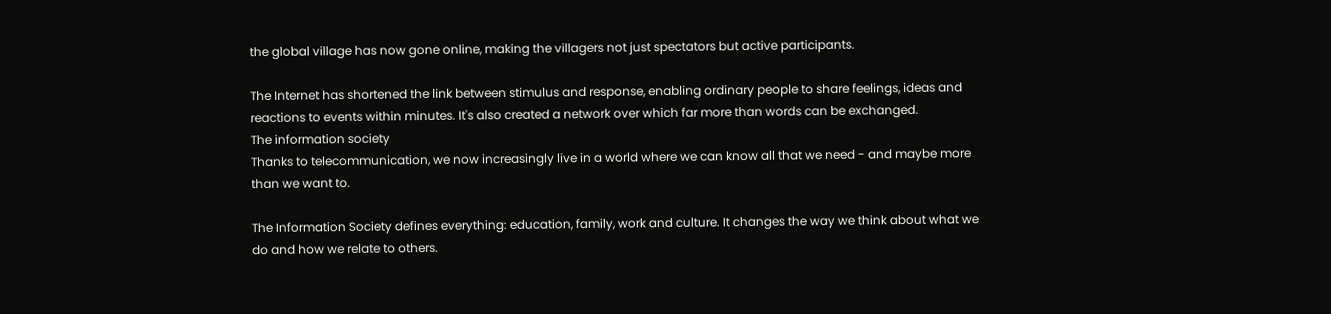the global village has now gone online, making the villagers not just spectators but active participants.

The Internet has shortened the link between stimulus and response, enabling ordinary people to share feelings, ideas and reactions to events within minutes. It's also created a network over which far more than words can be exchanged.
The information society
Thanks to telecommunication, we now increasingly live in a world where we can know all that we need - and maybe more than we want to.

The Information Society defines everything: education, family, work and culture. It changes the way we think about what we do and how we relate to others.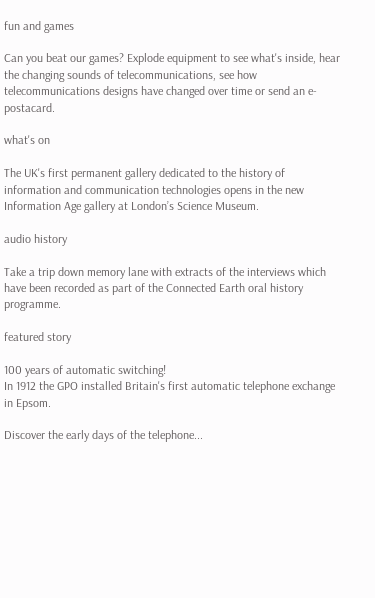fun and games

Can you beat our games? Explode equipment to see what's inside, hear the changing sounds of telecommunications, see how telecommunications designs have changed over time or send an e-postacard.

what's on

The UK's first permanent gallery dedicated to the history of information and communication technologies opens in the new Information Age gallery at London’s Science Museum.

audio history

Take a trip down memory lane with extracts of the interviews which have been recorded as part of the Connected Earth oral history programme.

featured story

100 years of automatic switching!
In 1912 the GPO installed Britain's first automatic telephone exchange in Epsom.

Discover the early days of the telephone...